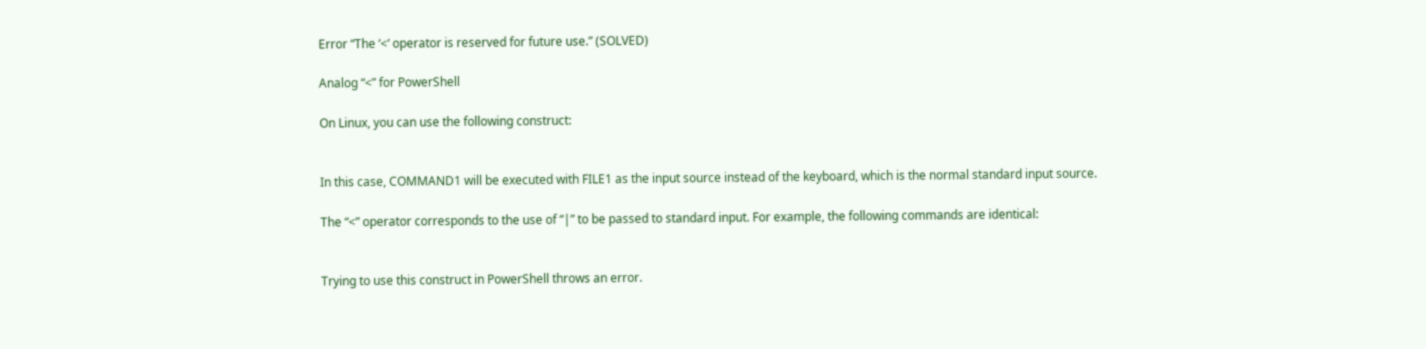Error “The ‘<‘ operator is reserved for future use.” (SOLVED)

Analog “<” for PowerShell

On Linux, you can use the following construct:


In this case, COMMAND1 will be executed with FILE1 as the input source instead of the keyboard, which is the normal standard input source.

The “<” operator corresponds to the use of “|” to be passed to standard input. For example, the following commands are identical:


Trying to use this construct in PowerShell throws an error.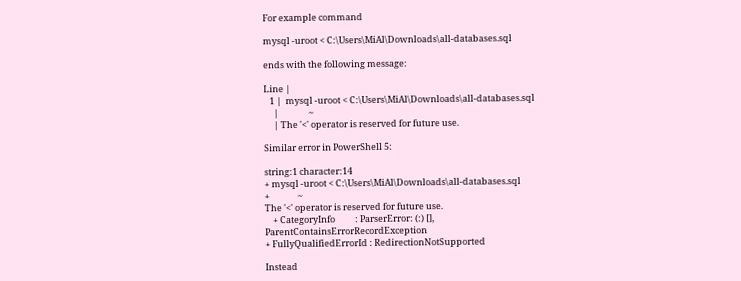For example command

mysql -uroot < C:\Users\MiAl\Downloads\all-databases.sql

ends with the following message:

Line |
   1 |  mysql -uroot < C:\Users\MiAl\Downloads\all-databases.sql
     |               ~
     | The '<' operator is reserved for future use.

Similar error in PowerShell 5:

string:1 character:14
+ mysql -uroot < C:\Users\MiAl\Downloads\all-databases.sql
+              ~
The '<' operator is reserved for future use.
    + CategoryInfo          : ParserError: (:) [], ParentContainsErrorRecordException
+ FullyQualifiedErrorId : RedirectionNotSupported

Instead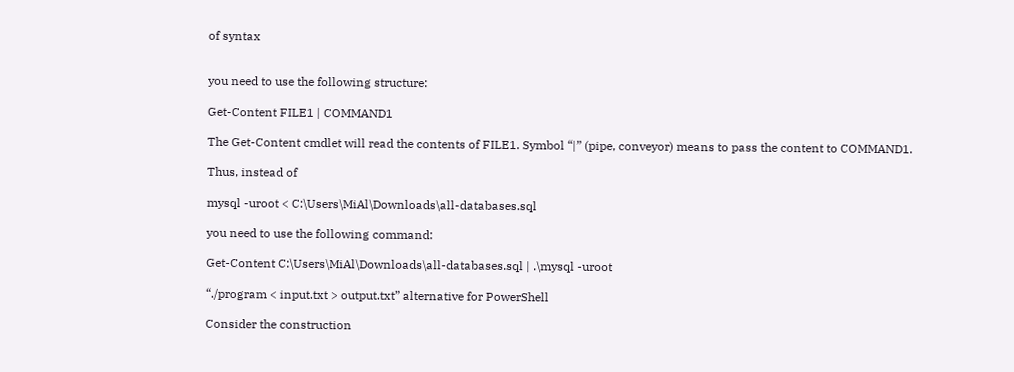of syntax


you need to use the following structure:

Get-Content FILE1 | COMMAND1

The Get-Content cmdlet will read the contents of FILE1. Symbol “|” (pipe, conveyor) means to pass the content to COMMAND1.

Thus, instead of

mysql -uroot < C:\Users\MiAl\Downloads\all-databases.sql

you need to use the following command:

Get-Content C:\Users\MiAl\Downloads\all-databases.sql | .\mysql -uroot

“./program < input.txt > output.txt” alternative for PowerShell

Consider the construction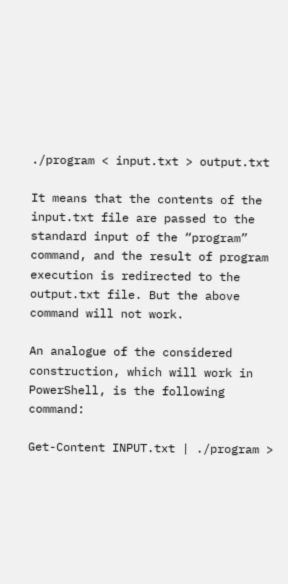./program < input.txt > output.txt

It means that the contents of the input.txt file are passed to the standard input of the “program” command, and the result of program execution is redirected to the output.txt file. But the above command will not work.

An analogue of the considered construction, which will work in PowerShell, is the following command:

Get-Content INPUT.txt | ./program >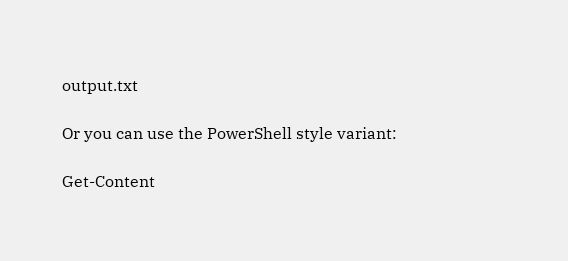output.txt

Or you can use the PowerShell style variant:

Get-Content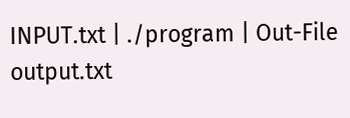INPUT.txt | ./program | Out-File output.txt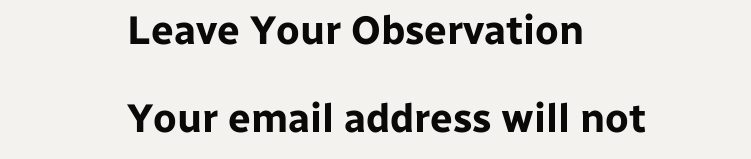Leave Your Observation

Your email address will not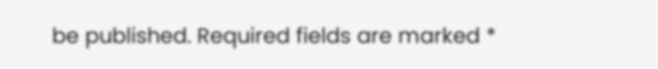be published. Required fields are marked *